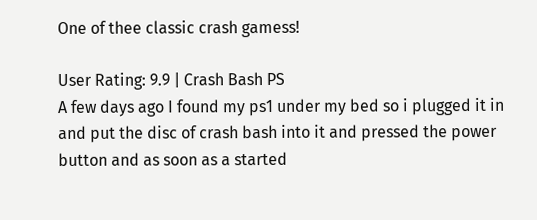One of thee classic crash gamess!

User Rating: 9.9 | Crash Bash PS
A few days ago I found my ps1 under my bed so i plugged it in and put the disc of crash bash into it and pressed the power button and as soon as a started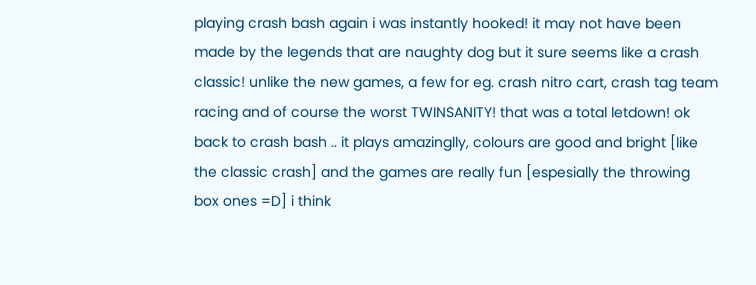playing crash bash again i was instantly hooked! it may not have been made by the legends that are naughty dog but it sure seems like a crash classic! unlike the new games, a few for eg. crash nitro cart, crash tag team racing and of course the worst TWINSANITY! that was a total letdown! ok back to crash bash .. it plays amazinglly, colours are good and bright [like the classic crash] and the games are really fun [espesially the throwing box ones =D] i think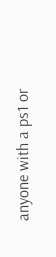anyone with a ps1 or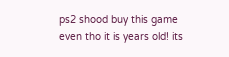ps2 shood buy this game even tho it is years old! its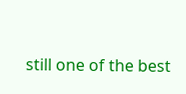still one of the best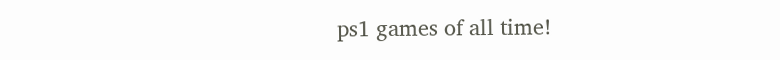ps1 games of all time!